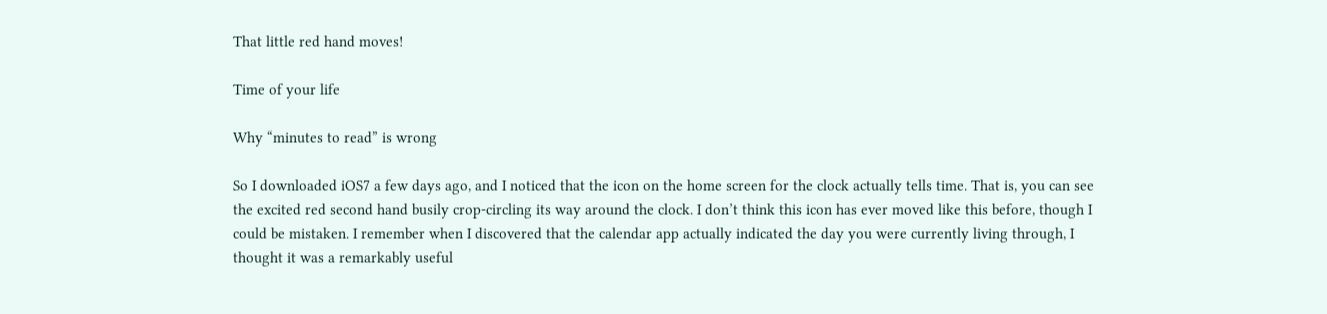That little red hand moves!

Time of your life

Why “minutes to read” is wrong

So I downloaded iOS7 a few days ago, and I noticed that the icon on the home screen for the clock actually tells time. That is, you can see the excited red second hand busily crop-circling its way around the clock. I don’t think this icon has ever moved like this before, though I could be mistaken. I remember when I discovered that the calendar app actually indicated the day you were currently living through, I thought it was a remarkably useful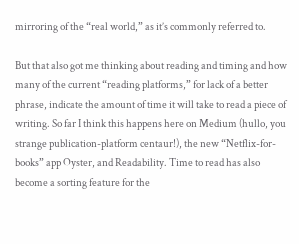mirroring of the “real world,” as it’s commonly referred to.

But that also got me thinking about reading and timing and how many of the current “reading platforms,” for lack of a better phrase, indicate the amount of time it will take to read a piece of writing. So far I think this happens here on Medium (hullo, you strange publication-platform centaur!), the new “Netflix-for-books” app Oyster, and Readability. Time to read has also become a sorting feature for the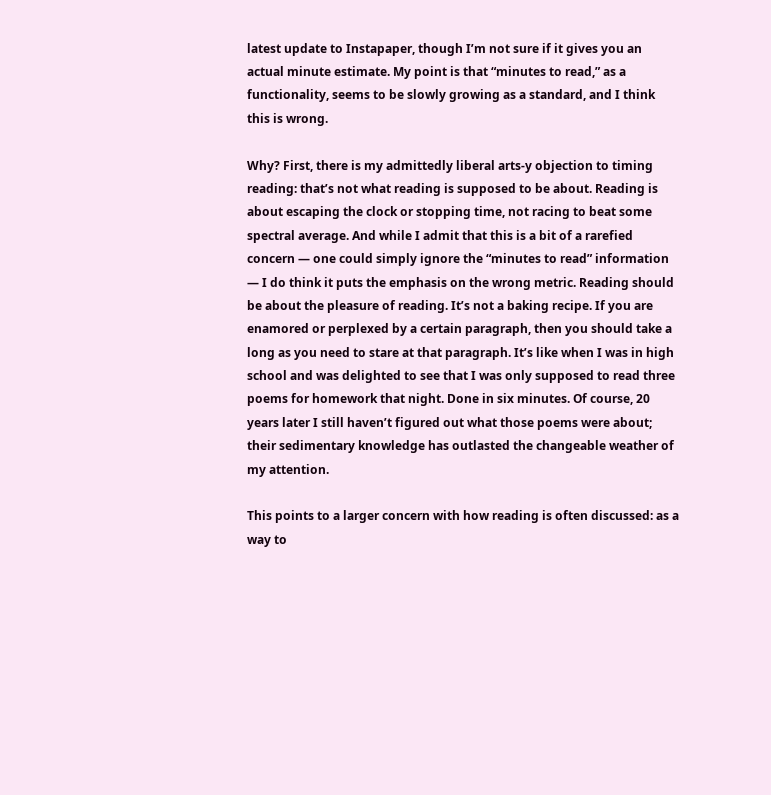latest update to Instapaper, though I’m not sure if it gives you an actual minute estimate. My point is that “minutes to read,” as a functionality, seems to be slowly growing as a standard, and I think this is wrong.

Why? First, there is my admittedly liberal arts-y objection to timing reading: that’s not what reading is supposed to be about. Reading is about escaping the clock or stopping time, not racing to beat some spectral average. And while I admit that this is a bit of a rarefied concern — one could simply ignore the “minutes to read” information — I do think it puts the emphasis on the wrong metric. Reading should be about the pleasure of reading. It’s not a baking recipe. If you are enamored or perplexed by a certain paragraph, then you should take a long as you need to stare at that paragraph. It’s like when I was in high school and was delighted to see that I was only supposed to read three poems for homework that night. Done in six minutes. Of course, 20 years later I still haven’t figured out what those poems were about; their sedimentary knowledge has outlasted the changeable weather of my attention.

This points to a larger concern with how reading is often discussed: as a way to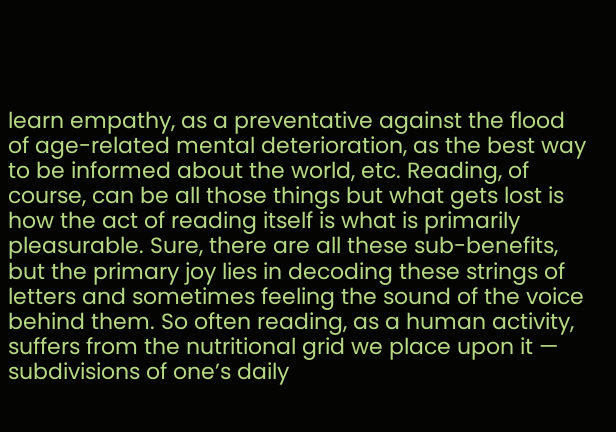learn empathy, as a preventative against the flood of age-related mental deterioration, as the best way to be informed about the world, etc. Reading, of course, can be all those things but what gets lost is how the act of reading itself is what is primarily pleasurable. Sure, there are all these sub-benefits, but the primary joy lies in decoding these strings of letters and sometimes feeling the sound of the voice behind them. So often reading, as a human activity, suffers from the nutritional grid we place upon it — subdivisions of one’s daily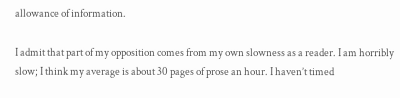allowance of information.

I admit that part of my opposition comes from my own slowness as a reader. I am horribly slow; I think my average is about 30 pages of prose an hour. I haven’t timed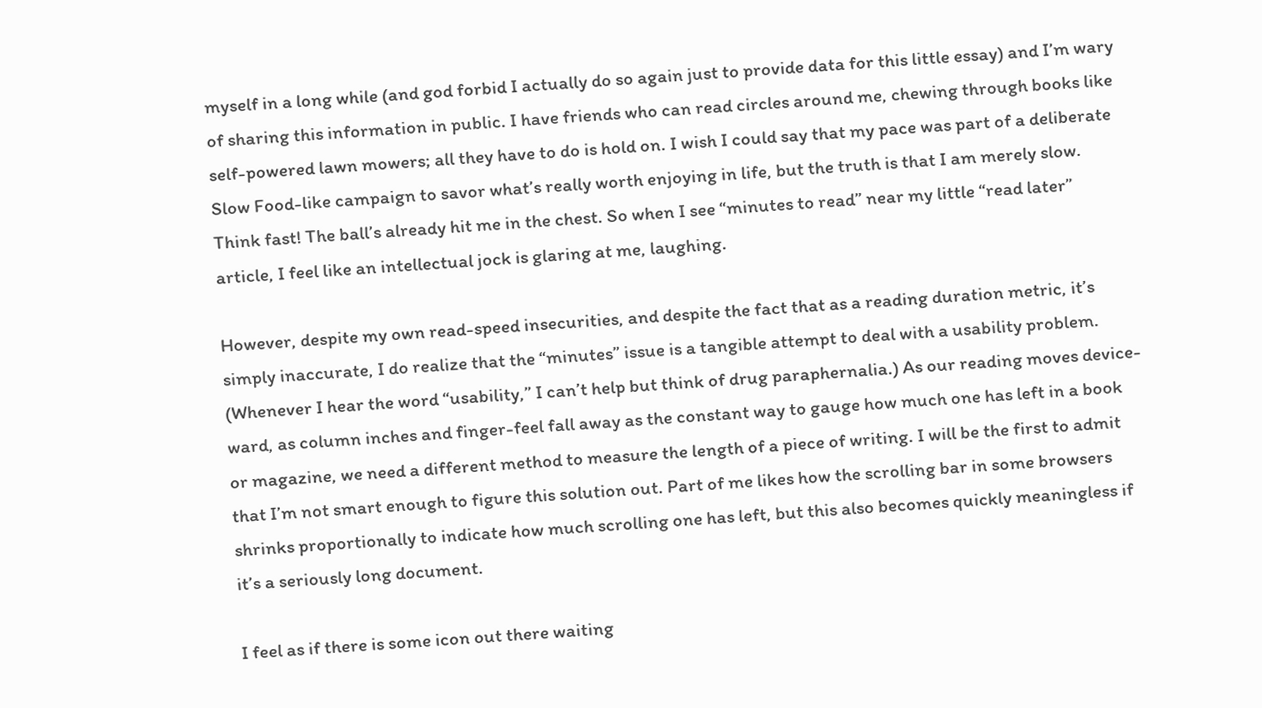myself in a long while (and god forbid I actually do so again just to provide data for this little essay) and I’m wary of sharing this information in public. I have friends who can read circles around me, chewing through books like self-powered lawn mowers; all they have to do is hold on. I wish I could say that my pace was part of a deliberate Slow Food-like campaign to savor what’s really worth enjoying in life, but the truth is that I am merely slow. Think fast! The ball’s already hit me in the chest. So when I see “minutes to read” near my little “read later” article, I feel like an intellectual jock is glaring at me, laughing.

However, despite my own read-speed insecurities, and despite the fact that as a reading duration metric, it’s simply inaccurate, I do realize that the “minutes” issue is a tangible attempt to deal with a usability problem. (Whenever I hear the word “usability,” I can’t help but think of drug paraphernalia.) As our reading moves device-ward, as column inches and finger-feel fall away as the constant way to gauge how much one has left in a book or magazine, we need a different method to measure the length of a piece of writing. I will be the first to admit that I’m not smart enough to figure this solution out. Part of me likes how the scrolling bar in some browsers shrinks proportionally to indicate how much scrolling one has left, but this also becomes quickly meaningless if it’s a seriously long document.

I feel as if there is some icon out there waiting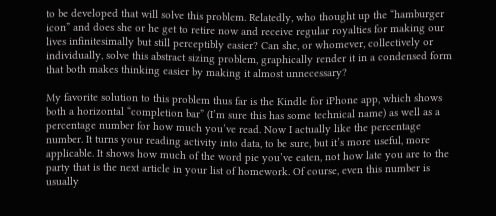to be developed that will solve this problem. Relatedly, who thought up the “hamburger icon” and does she or he get to retire now and receive regular royalties for making our lives infinitesimally but still perceptibly easier? Can she, or whomever, collectively or individually, solve this abstract sizing problem, graphically render it in a condensed form that both makes thinking easier by making it almost unnecessary?

My favorite solution to this problem thus far is the Kindle for iPhone app, which shows both a horizontal “completion bar” (I’m sure this has some technical name) as well as a percentage number for how much you’ve read. Now I actually like the percentage number. It turns your reading activity into data, to be sure, but it’s more useful, more applicable. It shows how much of the word pie you’ve eaten, not how late you are to the party that is the next article in your list of homework. Of course, even this number is usually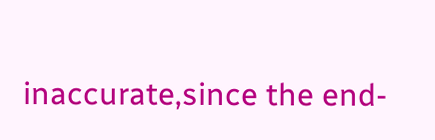inaccurate,since the end-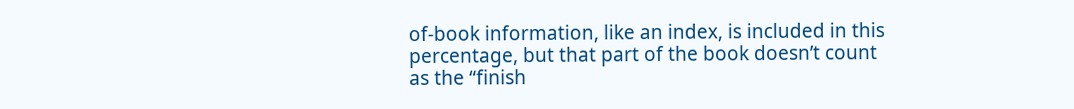of-book information, like an index, is included in this percentage, but that part of the book doesn’t count as the “finish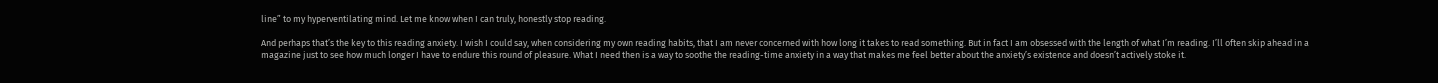line” to my hyperventilating mind. Let me know when I can truly, honestly stop reading.

And perhaps that’s the key to this reading anxiety. I wish I could say, when considering my own reading habits, that I am never concerned with how long it takes to read something. But in fact I am obsessed with the length of what I’m reading. I’ll often skip ahead in a magazine just to see how much longer I have to endure this round of pleasure. What I need then is a way to soothe the reading-time anxiety in a way that makes me feel better about the anxiety’s existence and doesn’t actively stoke it.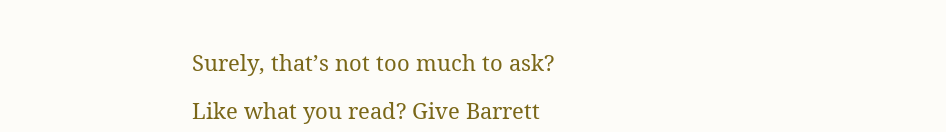Surely, that’s not too much to ask?

Like what you read? Give Barrett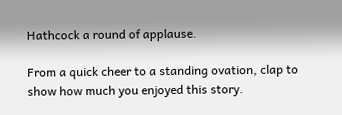Hathcock a round of applause.

From a quick cheer to a standing ovation, clap to show how much you enjoyed this story.